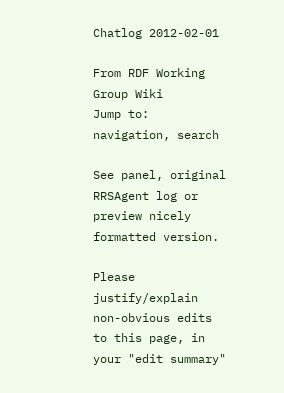Chatlog 2012-02-01

From RDF Working Group Wiki
Jump to: navigation, search

See panel, original RRSAgent log or preview nicely formatted version.

Please justify/explain non-obvious edits to this page, in your "edit summary"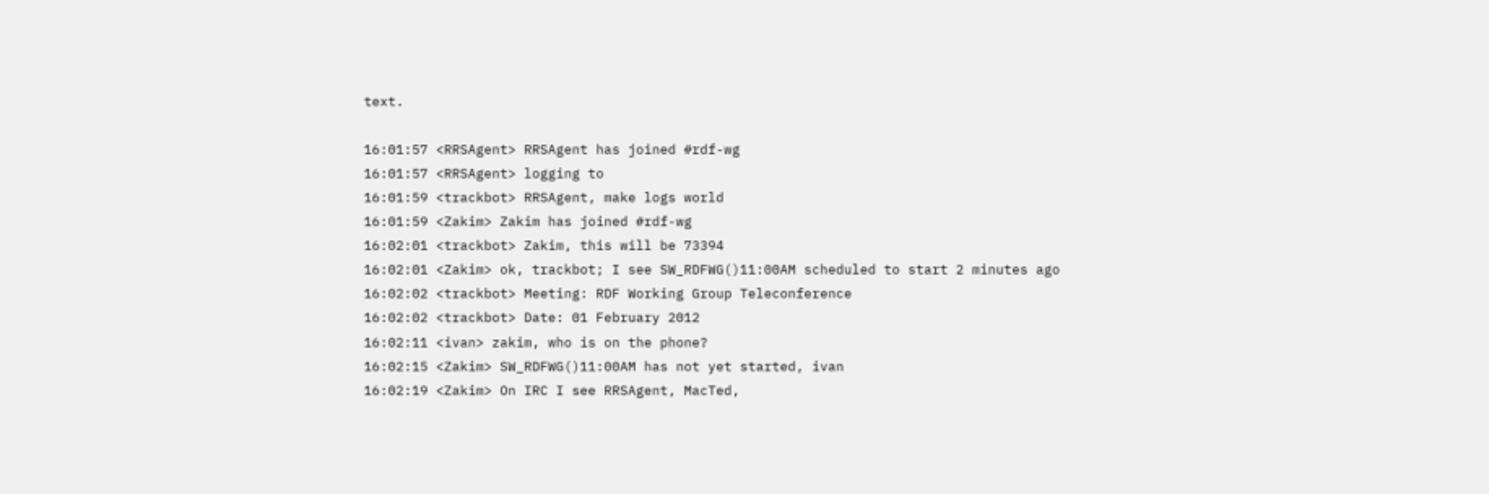text.

16:01:57 <RRSAgent> RRSAgent has joined #rdf-wg
16:01:57 <RRSAgent> logging to
16:01:59 <trackbot> RRSAgent, make logs world
16:01:59 <Zakim> Zakim has joined #rdf-wg
16:02:01 <trackbot> Zakim, this will be 73394
16:02:01 <Zakim> ok, trackbot; I see SW_RDFWG()11:00AM scheduled to start 2 minutes ago
16:02:02 <trackbot> Meeting: RDF Working Group Teleconference
16:02:02 <trackbot> Date: 01 February 2012
16:02:11 <ivan> zakim, who is on the phone?
16:02:15 <Zakim> SW_RDFWG()11:00AM has not yet started, ivan
16:02:19 <Zakim> On IRC I see RRSAgent, MacTed,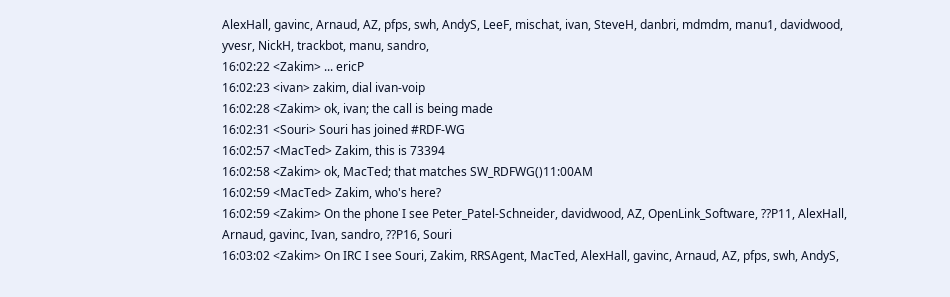AlexHall, gavinc, Arnaud, AZ, pfps, swh, AndyS, LeeF, mischat, ivan, SteveH, danbri, mdmdm, manu1, davidwood, yvesr, NickH, trackbot, manu, sandro,
16:02:22 <Zakim> ... ericP
16:02:23 <ivan> zakim, dial ivan-voip
16:02:28 <Zakim> ok, ivan; the call is being made
16:02:31 <Souri> Souri has joined #RDF-WG
16:02:57 <MacTed> Zakim, this is 73394
16:02:58 <Zakim> ok, MacTed; that matches SW_RDFWG()11:00AM
16:02:59 <MacTed> Zakim, who's here?
16:02:59 <Zakim> On the phone I see Peter_Patel-Schneider, davidwood, AZ, OpenLink_Software, ??P11, AlexHall, Arnaud, gavinc, Ivan, sandro, ??P16, Souri
16:03:02 <Zakim> On IRC I see Souri, Zakim, RRSAgent, MacTed, AlexHall, gavinc, Arnaud, AZ, pfps, swh, AndyS,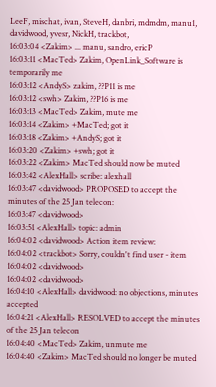LeeF, mischat, ivan, SteveH, danbri, mdmdm, manu1, davidwood, yvesr, NickH, trackbot,
16:03:04 <Zakim> ... manu, sandro, ericP
16:03:11 <MacTed> Zakim, OpenLink_Software is temporarily me
16:03:12 <AndyS> zakim, ??P11 is me
16:03:12 <swh> Zakim, ??P16 is me
16:03:13 <MacTed> Zakim, mute me
16:03:14 <Zakim> +MacTed; got it
16:03:18 <Zakim> +AndyS; got it
16:03:20 <Zakim> +swh; got it
16:03:22 <Zakim> MacTed should now be muted
16:03:42 <AlexHall> scribe: alexhall
16:03:47 <davidwood> PROPOSED to accept the minutes of the 25 Jan telecon:
16:03:47 <davidwood>
16:03:51 <AlexHall> topic: admin
16:04:02 <davidwood> Action item review:
16:04:02 <trackbot> Sorry, couldn't find user - item
16:04:02 <davidwood>
16:04:02 <davidwood>
16:04:10 <AlexHall> davidwood: no objections, minutes accepted
16:04:21 <AlexHall> RESOLVED to accept the minutes of the 25 Jan telecon
16:04:40 <MacTed> Zakim, unmute me
16:04:40 <Zakim> MacTed should no longer be muted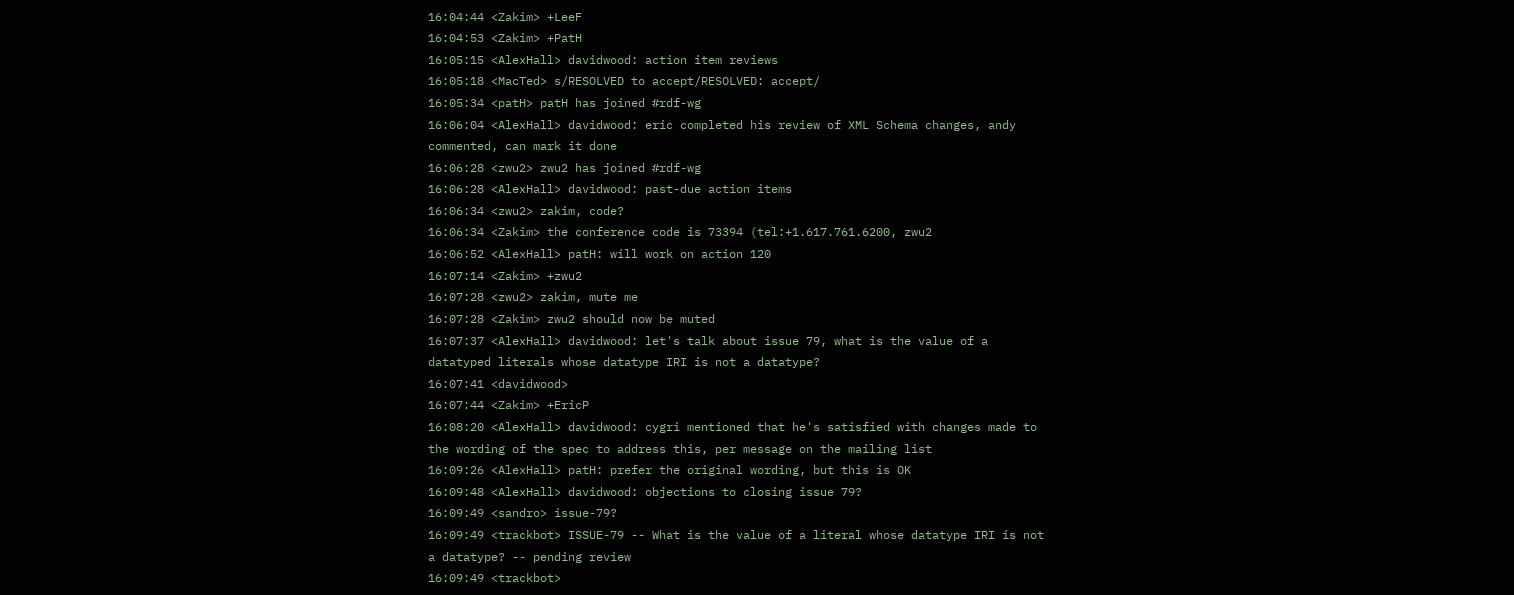16:04:44 <Zakim> +LeeF
16:04:53 <Zakim> +PatH
16:05:15 <AlexHall> davidwood: action item reviews
16:05:18 <MacTed> s/RESOLVED to accept/RESOLVED: accept/
16:05:34 <patH> patH has joined #rdf-wg
16:06:04 <AlexHall> davidwood: eric completed his review of XML Schema changes, andy commented, can mark it done
16:06:28 <zwu2> zwu2 has joined #rdf-wg
16:06:28 <AlexHall> davidwood: past-due action items
16:06:34 <zwu2> zakim, code?
16:06:34 <Zakim> the conference code is 73394 (tel:+1.617.761.6200, zwu2
16:06:52 <AlexHall> patH: will work on action 120
16:07:14 <Zakim> +zwu2
16:07:28 <zwu2> zakim, mute me
16:07:28 <Zakim> zwu2 should now be muted
16:07:37 <AlexHall> davidwood: let's talk about issue 79, what is the value of a datatyped literals whose datatype IRI is not a datatype?
16:07:41 <davidwood>
16:07:44 <Zakim> +EricP
16:08:20 <AlexHall> davidwood: cygri mentioned that he's satisfied with changes made to the wording of the spec to address this, per message on the mailing list
16:09:26 <AlexHall> patH: prefer the original wording, but this is OK
16:09:48 <AlexHall> davidwood: objections to closing issue 79?
16:09:49 <sandro> issue-79?
16:09:49 <trackbot> ISSUE-79 -- What is the value of a literal whose datatype IRI is not a datatype? -- pending review
16:09:49 <trackbot>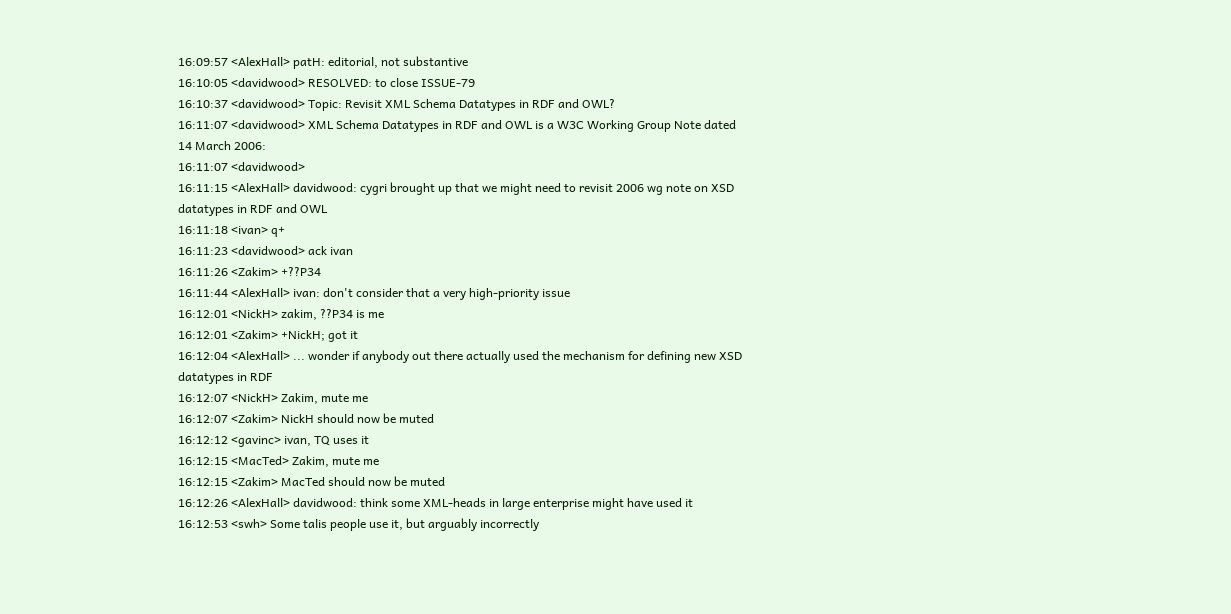16:09:57 <AlexHall> patH: editorial, not substantive
16:10:05 <davidwood> RESOLVED: to close ISSUE-79
16:10:37 <davidwood> Topic: Revisit XML Schema Datatypes in RDF and OWL?
16:11:07 <davidwood> XML Schema Datatypes in RDF and OWL is a W3C Working Group Note dated 14 March 2006:
16:11:07 <davidwood>
16:11:15 <AlexHall> davidwood: cygri brought up that we might need to revisit 2006 wg note on XSD datatypes in RDF and OWL
16:11:18 <ivan> q+
16:11:23 <davidwood> ack ivan
16:11:26 <Zakim> +??P34
16:11:44 <AlexHall> ivan: don't consider that a very high-priority issue
16:12:01 <NickH> zakim, ??P34 is me
16:12:01 <Zakim> +NickH; got it
16:12:04 <AlexHall> ... wonder if anybody out there actually used the mechanism for defining new XSD datatypes in RDF
16:12:07 <NickH> Zakim, mute me
16:12:07 <Zakim> NickH should now be muted
16:12:12 <gavinc> ivan, TQ uses it
16:12:15 <MacTed> Zakim, mute me
16:12:15 <Zakim> MacTed should now be muted
16:12:26 <AlexHall> davidwood: think some XML-heads in large enterprise might have used it
16:12:53 <swh> Some talis people use it, but arguably incorrectly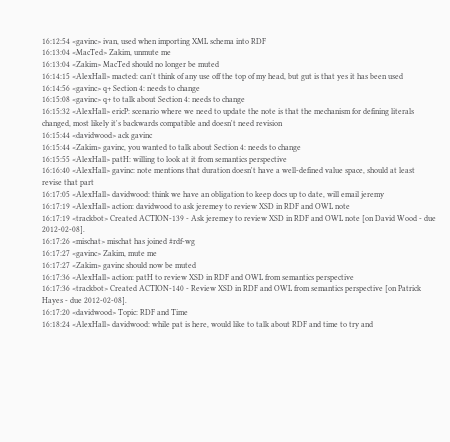16:12:54 <gavinc> ivan, used when importing XML schema into RDF
16:13:04 <MacTed> Zakim, unmute me
16:13:04 <Zakim> MacTed should no longer be muted
16:14:15 <AlexHall> macted: can't think of any use off the top of my head, but gut is that yes it has been used
16:14:56 <gavinc> q+ Section 4: needs to change
16:15:08 <gavinc> q+ to talk about Section 4: needs to change
16:15:32 <AlexHall> ericP: scenario where we need to update the note is that the mechanism for defining literals changed, most likely it's backwards compatible and doesn't need revision
16:15:44 <davidwood> ack gavinc
16:15:44 <Zakim> gavinc, you wanted to talk about Section 4: needs to change
16:15:55 <AlexHall> patH: willing to look at it from semantics perspective
16:16:40 <AlexHall> gavinc: note mentions that duration doesn't have a well-defined value space, should at least revise that part
16:17:05 <AlexHall> davidwood: think we have an obligation to keep docs up to date, will email jeremy
16:17:19 <AlexHall> action: davidwood to ask jeremey to review XSD in RDF and OWL note
16:17:19 <trackbot> Created ACTION-139 - Ask jeremey to review XSD in RDF and OWL note [on David Wood - due 2012-02-08].
16:17:26 <mischat> mischat has joined #rdf-wg
16:17:27 <gavinc> Zakim, mute me
16:17:27 <Zakim> gavinc should now be muted
16:17:36 <AlexHall> action: patH to review XSD in RDF and OWL from semantics perspective
16:17:36 <trackbot> Created ACTION-140 - Review XSD in RDF and OWL from semantics perspective [on Patrick Hayes - due 2012-02-08].
16:17:20 <davidwood> Topic: RDF and Time
16:18:24 <AlexHall> davidwood: while pat is here, would like to talk about RDF and time to try and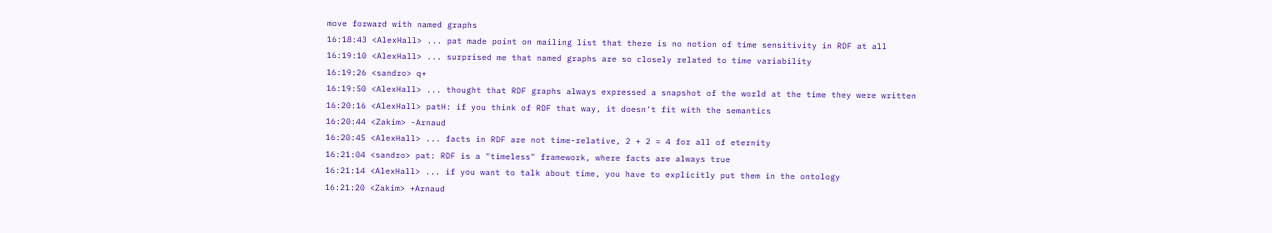move forward with named graphs
16:18:43 <AlexHall> ... pat made point on mailing list that there is no notion of time sensitivity in RDF at all
16:19:10 <AlexHall> ... surprised me that named graphs are so closely related to time variability
16:19:26 <sandro> q+
16:19:50 <AlexHall> ... thought that RDF graphs always expressed a snapshot of the world at the time they were written
16:20:16 <AlexHall> patH: if you think of RDF that way, it doesn't fit with the semantics
16:20:44 <Zakim> -Arnaud
16:20:45 <AlexHall> ... facts in RDF are not time-relative, 2 + 2 = 4 for all of eternity
16:21:04 <sandro> pat: RDF is a "timeless" framework, where facts are always true
16:21:14 <AlexHall> ... if you want to talk about time, you have to explicitly put them in the ontology
16:21:20 <Zakim> +Arnaud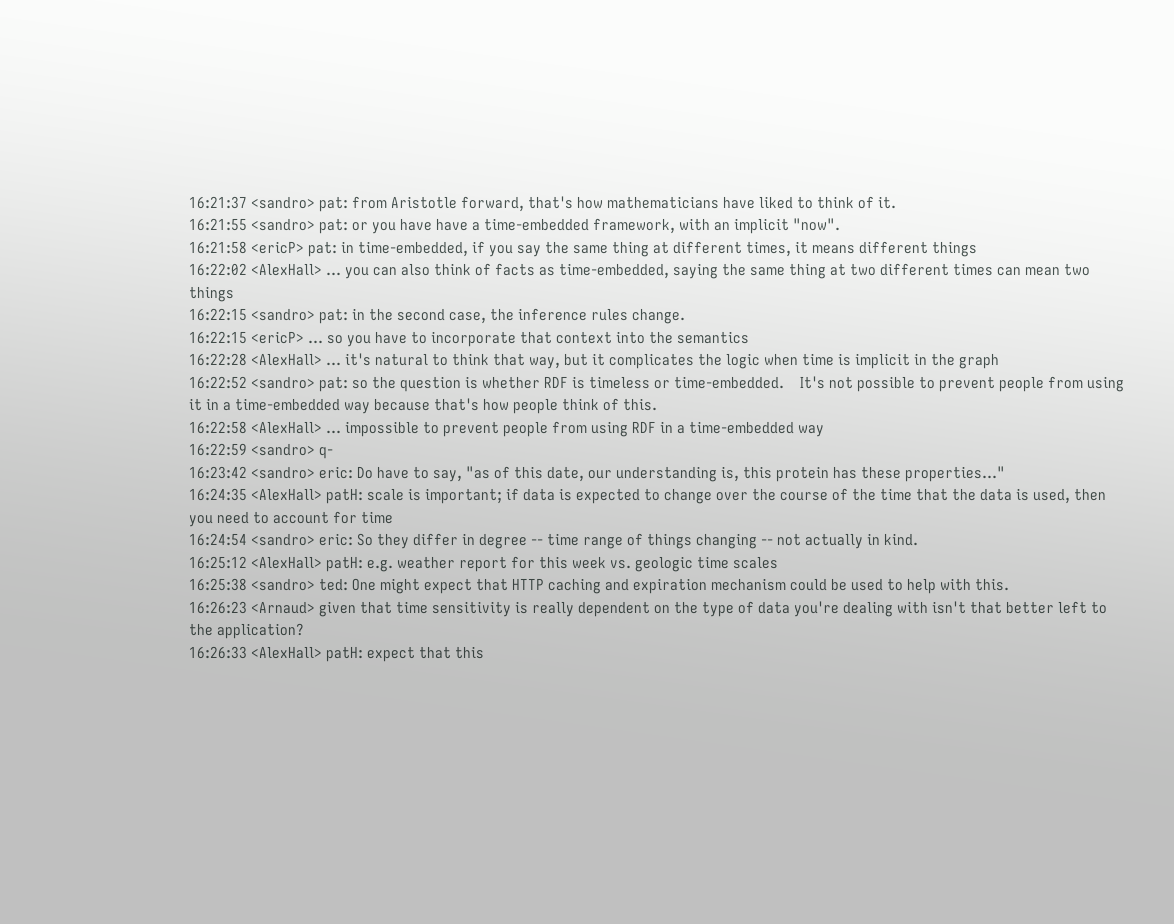16:21:37 <sandro> pat: from Aristotle forward, that's how mathematicians have liked to think of it.
16:21:55 <sandro> pat: or you have have a time-embedded framework, with an implicit "now".
16:21:58 <ericP> pat: in time-embedded, if you say the same thing at different times, it means different things
16:22:02 <AlexHall> ... you can also think of facts as time-embedded, saying the same thing at two different times can mean two things
16:22:15 <sandro> pat: in the second case, the inference rules change.
16:22:15 <ericP> ... so you have to incorporate that context into the semantics
16:22:28 <AlexHall> ... it's natural to think that way, but it complicates the logic when time is implicit in the graph
16:22:52 <sandro> pat: so the question is whether RDF is timeless or time-embedded.    It's not possible to prevent people from using it in a time-embedded way because that's how people think of this.
16:22:58 <AlexHall> ... impossible to prevent people from using RDF in a time-embedded way
16:22:59 <sandro> q-
16:23:42 <sandro> eric: Do have to say, "as of this date, our understanding is, this protein has these properties..."
16:24:35 <AlexHall> patH: scale is important; if data is expected to change over the course of the time that the data is used, then you need to account for time
16:24:54 <sandro> eric: So they differ in degree -- time range of things changing -- not actually in kind.
16:25:12 <AlexHall> patH: e.g. weather report for this week vs. geologic time scales
16:25:38 <sandro> ted: One might expect that HTTP caching and expiration mechanism could be used to help with this.
16:26:23 <Arnaud> given that time sensitivity is really dependent on the type of data you're dealing with isn't that better left to the application?
16:26:33 <AlexHall> patH: expect that this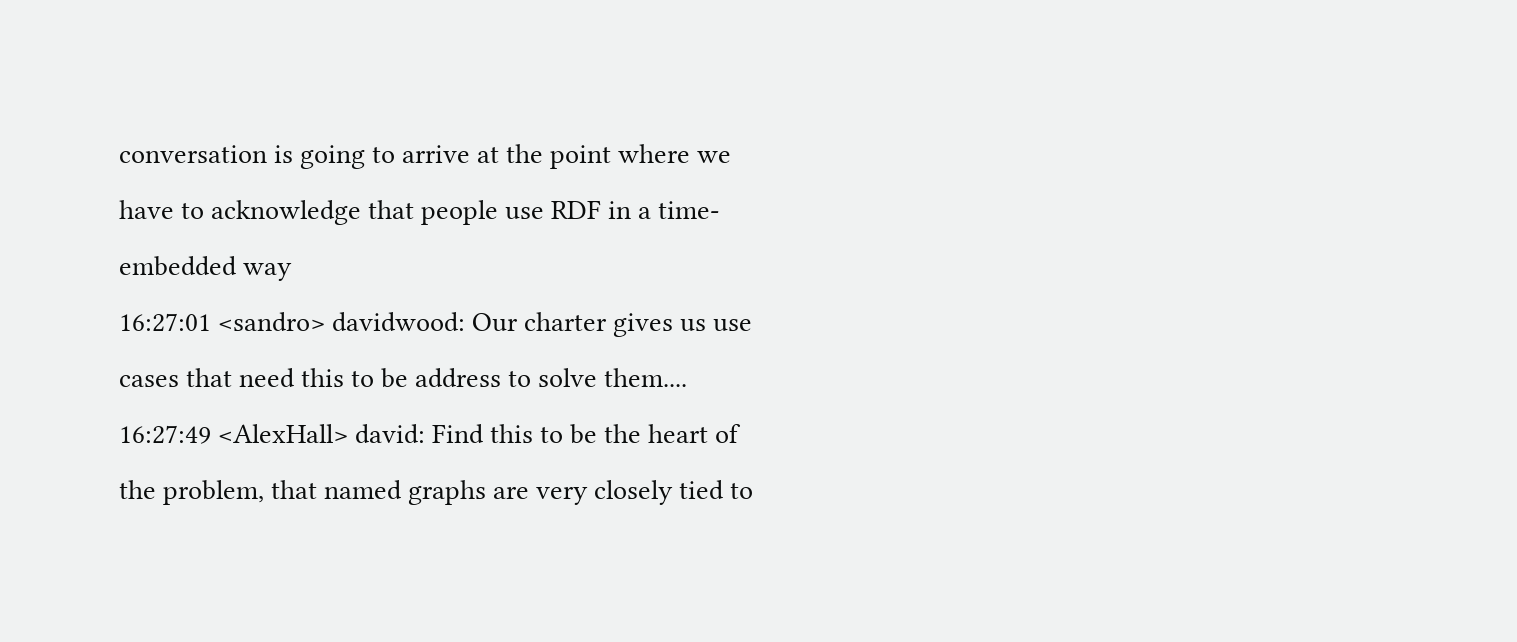conversation is going to arrive at the point where we have to acknowledge that people use RDF in a time-embedded way
16:27:01 <sandro> davidwood: Our charter gives us use cases that need this to be address to solve them....
16:27:49 <AlexHall> david: Find this to be the heart of the problem, that named graphs are very closely tied to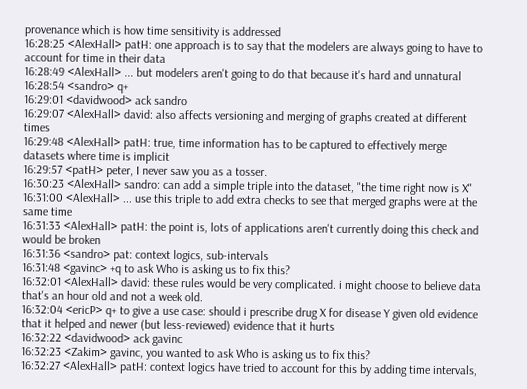provenance which is how time sensitivity is addressed
16:28:25 <AlexHall> patH: one approach is to say that the modelers are always going to have to account for time in their data
16:28:49 <AlexHall> ... but modelers aren't going to do that because it's hard and unnatural
16:28:54 <sandro> q+
16:29:01 <davidwood> ack sandro
16:29:07 <AlexHall> david: also affects versioning and merging of graphs created at different times
16:29:48 <AlexHall> patH: true, time information has to be captured to effectively merge datasets where time is implicit
16:29:57 <patH> peter, I never saw you as a tosser.
16:30:23 <AlexHall> sandro: can add a simple triple into the dataset, "the time right now is X"
16:31:00 <AlexHall> ... use this triple to add extra checks to see that merged graphs were at the same time
16:31:33 <AlexHall> patH: the point is, lots of applications aren't currently doing this check and would be broken
16:31:36 <sandro> pat: context logics, sub-intervals
16:31:48 <gavinc> +q to ask Who is asking us to fix this?
16:32:01 <AlexHall> david: these rules would be very complicated. i might choose to believe data that's an hour old and not a week old.
16:32:04 <ericP> q+ to give a use case: should i prescribe drug X for disease Y given old evidence that it helped and newer (but less-reviewed) evidence that it hurts
16:32:22 <davidwood> ack gavinc
16:32:23 <Zakim> gavinc, you wanted to ask Who is asking us to fix this?
16:32:27 <AlexHall> patH: context logics have tried to account for this by adding time intervals,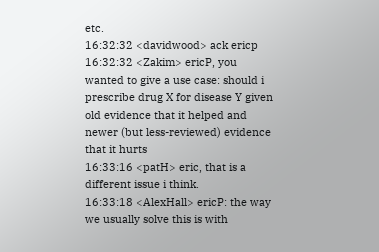etc.
16:32:32 <davidwood> ack ericp
16:32:32 <Zakim> ericP, you wanted to give a use case: should i prescribe drug X for disease Y given old evidence that it helped and newer (but less-reviewed) evidence that it hurts
16:33:16 <patH> eric, that is a different issue i think.
16:33:18 <AlexHall> ericP: the way we usually solve this is with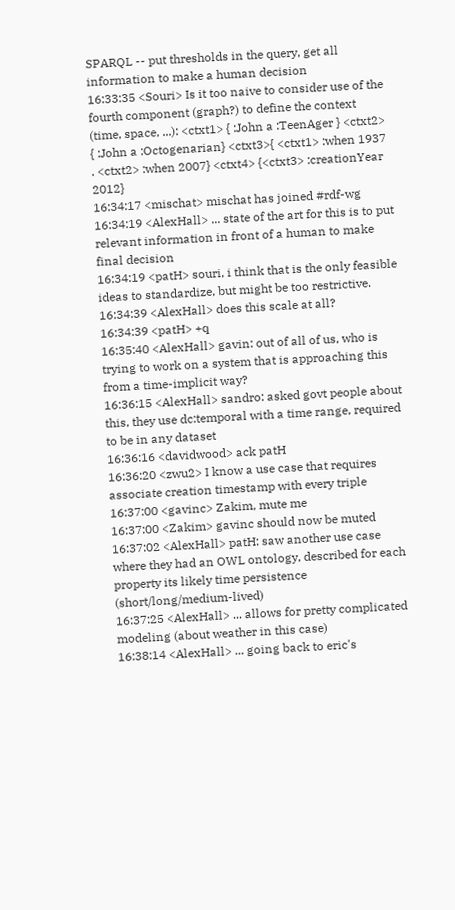SPARQL -- put thresholds in the query, get all information to make a human decision
16:33:35 <Souri> Is it too naive to consider use of the fourth component (graph?) to define the context (time, space, ...): <ctxt1> { :John a :TeenAger } <ctxt2> { :John a :Octogenarian} <ctxt3>{ <ctxt1> :when 1937 . <ctxt2> :when 2007} <ctxt4> {<ctxt3> :creationYear 2012}
16:34:17 <mischat> mischat has joined #rdf-wg
16:34:19 <AlexHall> ... state of the art for this is to put relevant information in front of a human to make final decision
16:34:19 <patH> souri, i think that is the only feasible ideas to standardize, but might be too restrictive.
16:34:39 <AlexHall> does this scale at all?
16:34:39 <patH> +q
16:35:40 <AlexHall> gavin: out of all of us, who is trying to work on a system that is approaching this from a time-implicit way?
16:36:15 <AlexHall> sandro: asked govt people about this, they use dc:temporal with a time range, required to be in any dataset
16:36:16 <davidwood> ack patH
16:36:20 <zwu2> I know a use case that requires associate creation timestamp with every triple
16:37:00 <gavinc> Zakim, mute me
16:37:00 <Zakim> gavinc should now be muted
16:37:02 <AlexHall> patH: saw another use case where they had an OWL ontology, described for each property its likely time persistence (short/long/medium-lived)
16:37:25 <AlexHall> ... allows for pretty complicated modeling (about weather in this case)
16:38:14 <AlexHall> ... going back to eric's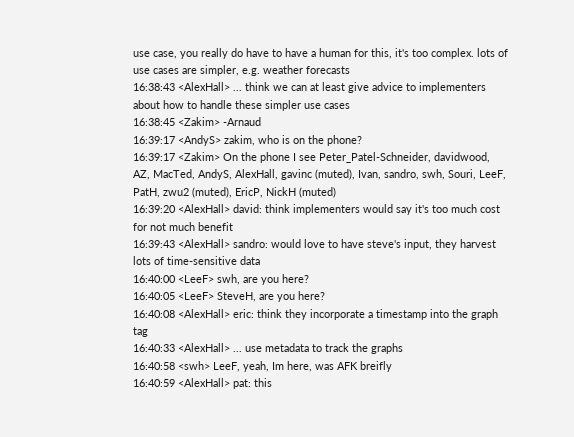use case, you really do have to have a human for this, it's too complex. lots of use cases are simpler, e.g. weather forecasts
16:38:43 <AlexHall> ... think we can at least give advice to implementers about how to handle these simpler use cases
16:38:45 <Zakim> -Arnaud
16:39:17 <AndyS> zakim, who is on the phone?
16:39:17 <Zakim> On the phone I see Peter_Patel-Schneider, davidwood, AZ, MacTed, AndyS, AlexHall, gavinc (muted), Ivan, sandro, swh, Souri, LeeF, PatH, zwu2 (muted), EricP, NickH (muted)
16:39:20 <AlexHall> david: think implementers would say it's too much cost for not much benefit
16:39:43 <AlexHall> sandro: would love to have steve's input, they harvest lots of time-sensitive data
16:40:00 <LeeF> swh, are you here?
16:40:05 <LeeF> SteveH, are you here?
16:40:08 <AlexHall> eric: think they incorporate a timestamp into the graph tag
16:40:33 <AlexHall> ... use metadata to track the graphs
16:40:58 <swh> LeeF, yeah, Im here, was AFK breifly
16:40:59 <AlexHall> pat: this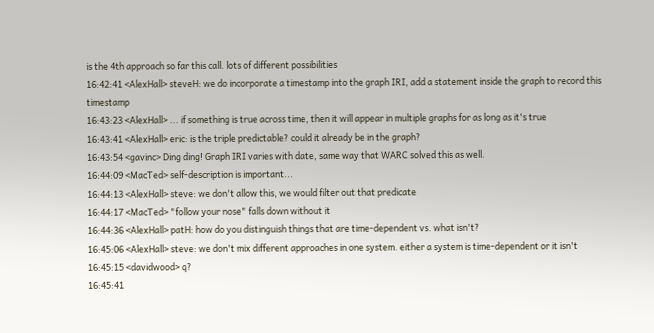is the 4th approach so far this call. lots of different possibilities
16:42:41 <AlexHall> steveH: we do incorporate a timestamp into the graph IRI, add a statement inside the graph to record this timestamp
16:43:23 <AlexHall> ... if something is true across time, then it will appear in multiple graphs for as long as it's true
16:43:41 <AlexHall> eric: is the triple predictable? could it already be in the graph?
16:43:54 <gavinc> Ding ding! Graph IRI varies with date, same way that WARC solved this as well.
16:44:09 <MacTed> self-description is important...
16:44:13 <AlexHall> steve: we don't allow this, we would filter out that predicate
16:44:17 <MacTed> "follow your nose" falls down without it
16:44:36 <AlexHall> patH: how do you distinguish things that are time-dependent vs. what isn't?
16:45:06 <AlexHall> steve: we don't mix different approaches in one system. either a system is time-dependent or it isn't
16:45:15 <davidwood> q?
16:45:41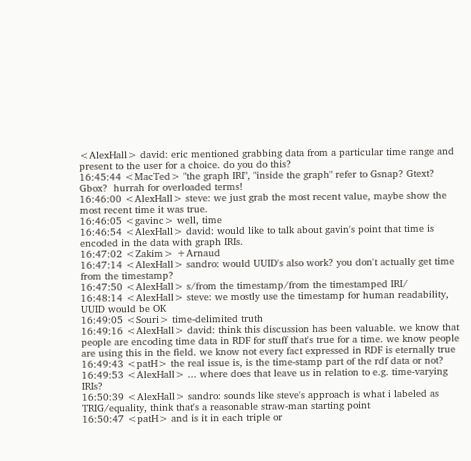<AlexHall> david: eric mentioned grabbing data from a particular time range and present to the user for a choice. do you do this?
16:45:44 <MacTed> "the graph IRI", "inside the graph" refer to Gsnap? Gtext? Gbox?  hurrah for overloaded terms!
16:46:00 <AlexHall> steve: we just grab the most recent value, maybe show the most recent time it was true.
16:46:05 <gavinc> well, time
16:46:54 <AlexHall> david: would like to talk about gavin's point that time is encoded in the data with graph IRIs.
16:47:02 <Zakim> +Arnaud
16:47:14 <AlexHall> sandro: would UUID's also work? you don't actually get time from the timestamp?
16:47:50 <AlexHall> s/from the timestamp/from the timestamped IRI/
16:48:14 <AlexHall> steve: we mostly use the timestamp for human readability, UUID would be OK
16:49:05 <Souri> time-delimited truth
16:49:16 <AlexHall> david: think this discussion has been valuable. we know that people are encoding time data in RDF for stuff that's true for a time. we know people are using this in the field. we know not every fact expressed in RDF is eternally true
16:49:43 <patH> the real issue is, is the time-stamp part of the rdf data or not?
16:49:53 <AlexHall> ... where does that leave us in relation to e.g. time-varying IRIs?
16:50:39 <AlexHall> sandro: sounds like steve's approach is what i labeled as TRIG/equality, think that's a reasonable straw-man starting point
16:50:47 <patH> and is it in each triple or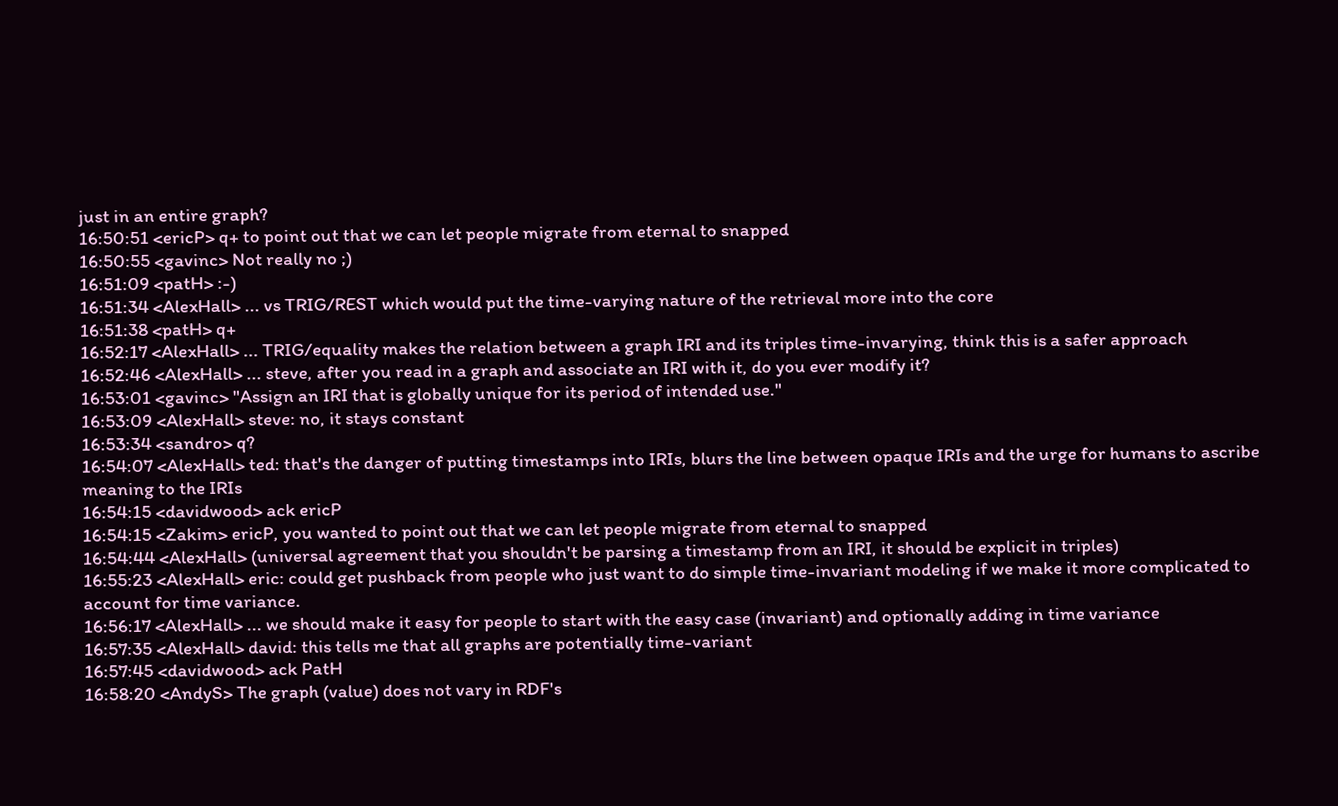just in an entire graph?
16:50:51 <ericP> q+ to point out that we can let people migrate from eternal to snapped
16:50:55 <gavinc> Not really no ;)
16:51:09 <patH> :-)
16:51:34 <AlexHall> ... vs TRIG/REST which would put the time-varying nature of the retrieval more into the core
16:51:38 <patH> q+
16:52:17 <AlexHall> ... TRIG/equality makes the relation between a graph IRI and its triples time-invarying, think this is a safer approach
16:52:46 <AlexHall> ... steve, after you read in a graph and associate an IRI with it, do you ever modify it?
16:53:01 <gavinc> "Assign an IRI that is globally unique for its period of intended use."
16:53:09 <AlexHall> steve: no, it stays constant
16:53:34 <sandro> q?
16:54:07 <AlexHall> ted: that's the danger of putting timestamps into IRIs, blurs the line between opaque IRIs and the urge for humans to ascribe meaning to the IRIs
16:54:15 <davidwood> ack ericP
16:54:15 <Zakim> ericP, you wanted to point out that we can let people migrate from eternal to snapped
16:54:44 <AlexHall> (universal agreement that you shouldn't be parsing a timestamp from an IRI, it should be explicit in triples)
16:55:23 <AlexHall> eric: could get pushback from people who just want to do simple time-invariant modeling if we make it more complicated to account for time variance.
16:56:17 <AlexHall> ... we should make it easy for people to start with the easy case (invariant) and optionally adding in time variance
16:57:35 <AlexHall> david: this tells me that all graphs are potentially time-variant
16:57:45 <davidwood> ack PatH
16:58:20 <AndyS> The graph (value) does not vary in RDF's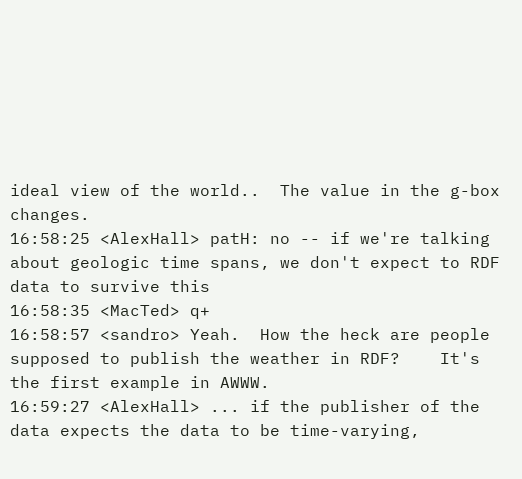ideal view of the world..  The value in the g-box changes.
16:58:25 <AlexHall> patH: no -- if we're talking about geologic time spans, we don't expect to RDF data to survive this
16:58:35 <MacTed> q+
16:58:57 <sandro> Yeah.  How the heck are people supposed to publish the weather in RDF?    It's the first example in AWWW.
16:59:27 <AlexHall> ... if the publisher of the data expects the data to be time-varying,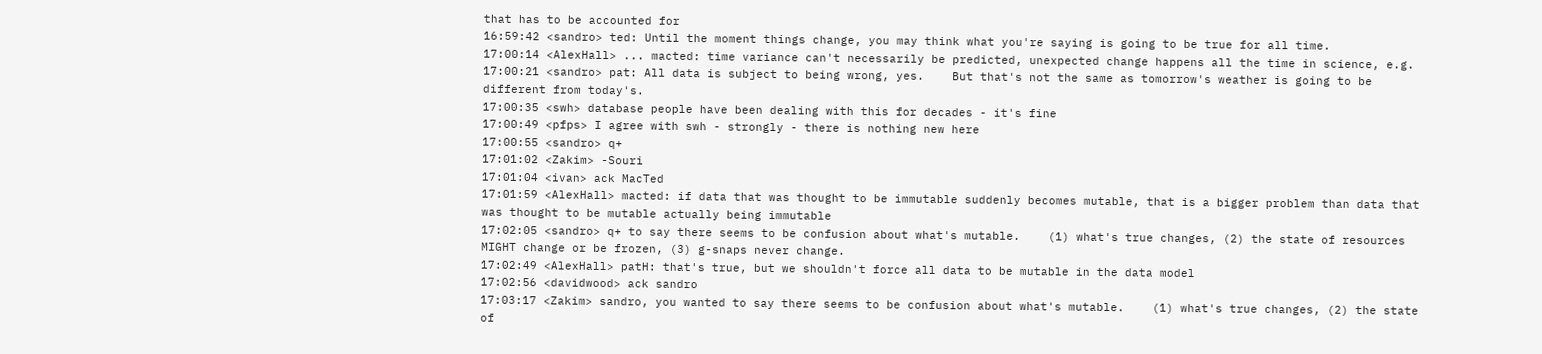that has to be accounted for
16:59:42 <sandro> ted: Until the moment things change, you may think what you're saying is going to be true for all time.
17:00:14 <AlexHall> ... macted: time variance can't necessarily be predicted, unexpected change happens all the time in science, e.g.
17:00:21 <sandro> pat: All data is subject to being wrong, yes.    But that's not the same as tomorrow's weather is going to be different from today's.
17:00:35 <swh> database people have been dealing with this for decades - it's fine
17:00:49 <pfps> I agree with swh - strongly - there is nothing new here
17:00:55 <sandro> q+
17:01:02 <Zakim> -Souri
17:01:04 <ivan> ack MacTed
17:01:59 <AlexHall> macted: if data that was thought to be immutable suddenly becomes mutable, that is a bigger problem than data that was thought to be mutable actually being immutable
17:02:05 <sandro> q+ to say there seems to be confusion about what's mutable.    (1) what's true changes, (2) the state of resources MIGHT change or be frozen, (3) g-snaps never change.
17:02:49 <AlexHall> patH: that's true, but we shouldn't force all data to be mutable in the data model
17:02:56 <davidwood> ack sandro
17:03:17 <Zakim> sandro, you wanted to say there seems to be confusion about what's mutable.    (1) what's true changes, (2) the state of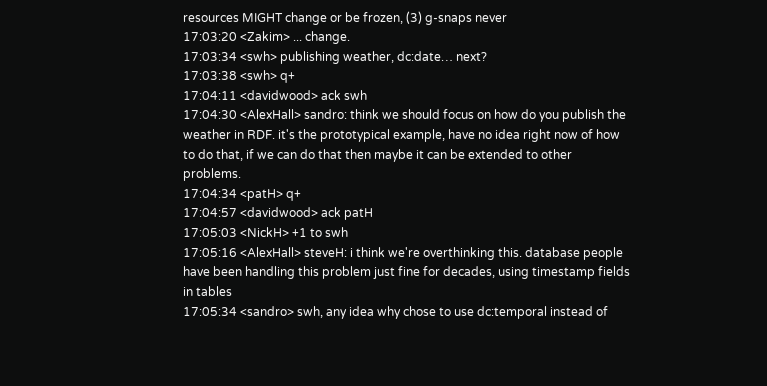resources MIGHT change or be frozen, (3) g-snaps never
17:03:20 <Zakim> ... change.
17:03:34 <swh> publishing weather, dc:date… next?
17:03:38 <swh> q+
17:04:11 <davidwood> ack swh
17:04:30 <AlexHall> sandro: think we should focus on how do you publish the weather in RDF. it's the prototypical example, have no idea right now of how to do that, if we can do that then maybe it can be extended to other problems.
17:04:34 <patH> q+
17:04:57 <davidwood> ack patH
17:05:03 <NickH> +1 to swh
17:05:16 <AlexHall> steveH: i think we're overthinking this. database people have been handling this problem just fine for decades, using timestamp fields in tables
17:05:34 <sandro> swh, any idea why chose to use dc:temporal instead of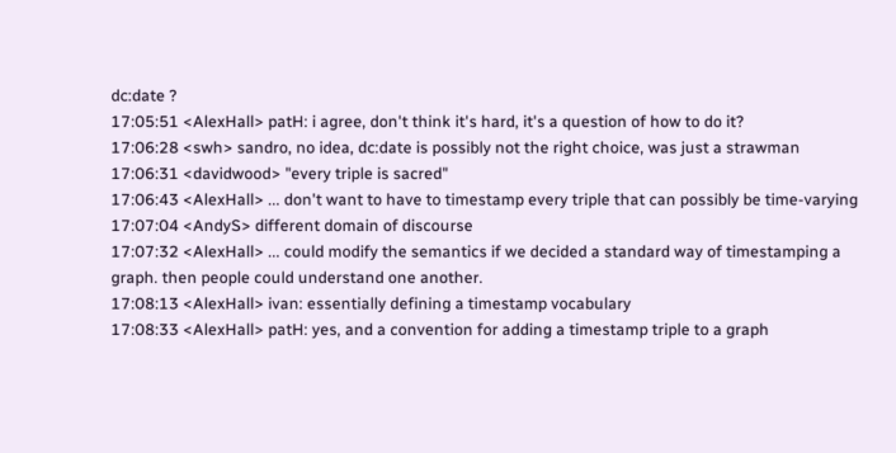dc:date ?
17:05:51 <AlexHall> patH: i agree, don't think it's hard, it's a question of how to do it?
17:06:28 <swh> sandro, no idea, dc:date is possibly not the right choice, was just a strawman
17:06:31 <davidwood> "every triple is sacred"
17:06:43 <AlexHall> ... don't want to have to timestamp every triple that can possibly be time-varying
17:07:04 <AndyS> different domain of discourse
17:07:32 <AlexHall> ... could modify the semantics if we decided a standard way of timestamping a graph. then people could understand one another.
17:08:13 <AlexHall> ivan: essentially defining a timestamp vocabulary
17:08:33 <AlexHall> patH: yes, and a convention for adding a timestamp triple to a graph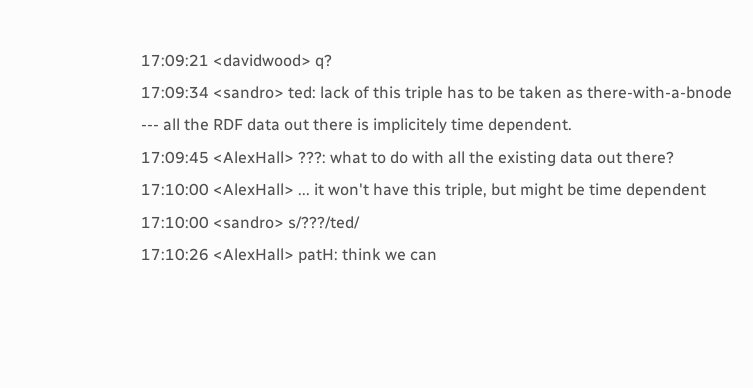17:09:21 <davidwood> q?
17:09:34 <sandro> ted: lack of this triple has to be taken as there-with-a-bnode --- all the RDF data out there is implicitely time dependent.
17:09:45 <AlexHall> ???: what to do with all the existing data out there?
17:10:00 <AlexHall> ... it won't have this triple, but might be time dependent
17:10:00 <sandro> s/???/ted/
17:10:26 <AlexHall> patH: think we can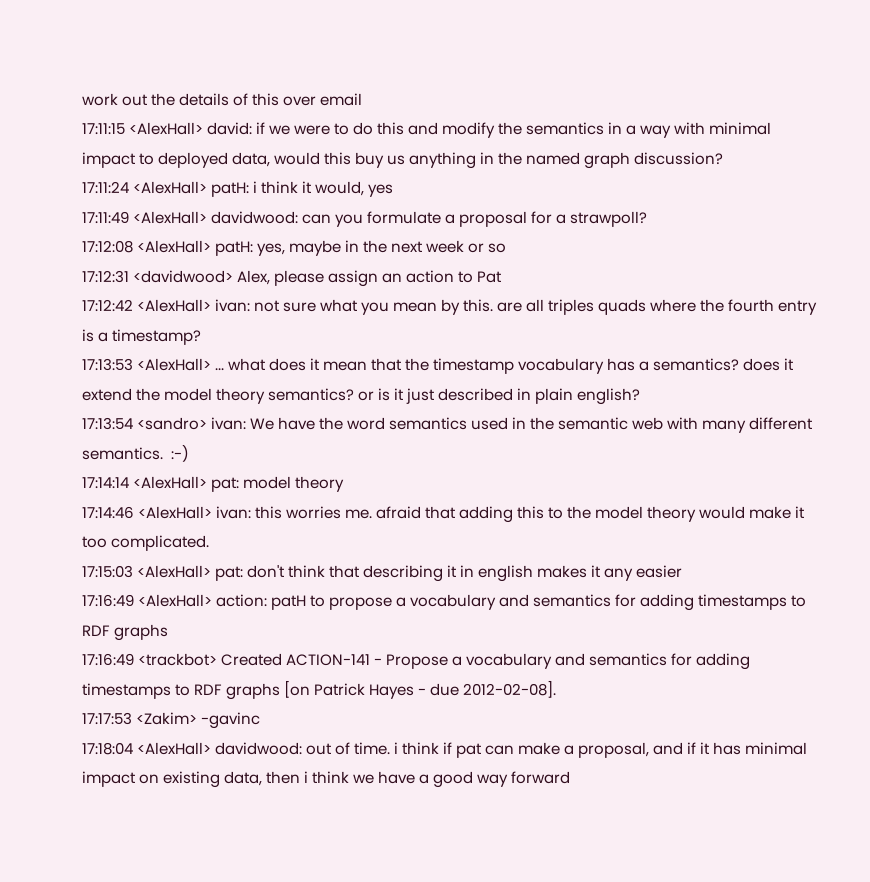work out the details of this over email
17:11:15 <AlexHall> david: if we were to do this and modify the semantics in a way with minimal impact to deployed data, would this buy us anything in the named graph discussion?
17:11:24 <AlexHall> patH: i think it would, yes
17:11:49 <AlexHall> davidwood: can you formulate a proposal for a strawpoll?
17:12:08 <AlexHall> patH: yes, maybe in the next week or so
17:12:31 <davidwood> Alex, please assign an action to Pat
17:12:42 <AlexHall> ivan: not sure what you mean by this. are all triples quads where the fourth entry is a timestamp?
17:13:53 <AlexHall> ... what does it mean that the timestamp vocabulary has a semantics? does it extend the model theory semantics? or is it just described in plain english?
17:13:54 <sandro> ivan: We have the word semantics used in the semantic web with many different semantics.  :-)
17:14:14 <AlexHall> pat: model theory
17:14:46 <AlexHall> ivan: this worries me. afraid that adding this to the model theory would make it too complicated.
17:15:03 <AlexHall> pat: don't think that describing it in english makes it any easier
17:16:49 <AlexHall> action: patH to propose a vocabulary and semantics for adding timestamps to RDF graphs
17:16:49 <trackbot> Created ACTION-141 - Propose a vocabulary and semantics for adding timestamps to RDF graphs [on Patrick Hayes - due 2012-02-08].
17:17:53 <Zakim> -gavinc
17:18:04 <AlexHall> davidwood: out of time. i think if pat can make a proposal, and if it has minimal impact on existing data, then i think we have a good way forward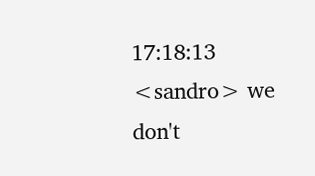17:18:13 <sandro> we don't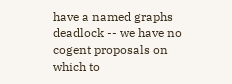have a named graphs deadlock -- we have no cogent proposals on which to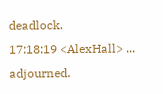deadlock.
17:18:19 <AlexHall> ... adjourned.